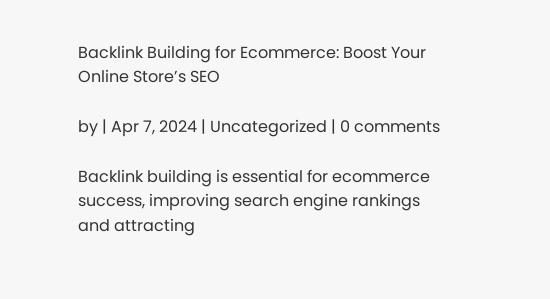Backlink Building for Ecommerce: Boost Your Online Store’s SEO

by | Apr 7, 2024 | Uncategorized | 0 comments

Backlink building is essential for ecommerce success, improving search engine rankings and attracting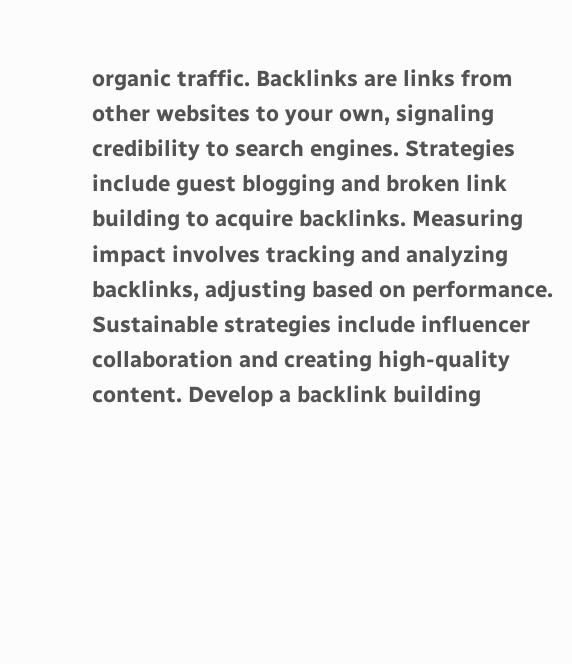organic traffic. Backlinks are links from other websites to your own, signaling credibility to search engines. Strategies include guest blogging and broken link building to acquire backlinks. Measuring impact involves tracking and analyzing backlinks, adjusting based on performance. Sustainable strategies include influencer collaboration and creating high-quality content. Develop a backlink building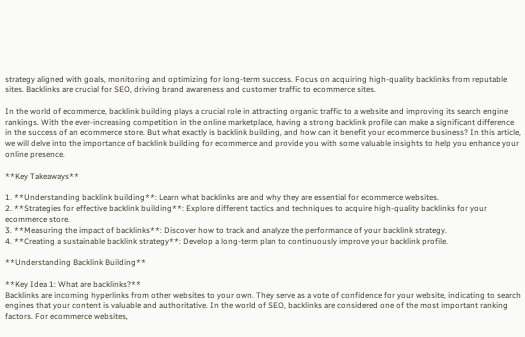strategy aligned with goals, monitoring and optimizing for long-term success. Focus on acquiring high-quality backlinks from reputable sites. Backlinks are crucial for SEO, driving brand awareness and customer traffic to ecommerce sites.

In the world of ecommerce, backlink building plays a crucial role in attracting organic traffic to a website and improving its search engine rankings. With the ever-increasing competition in the online marketplace, having a strong backlink profile can make a significant difference in the success of an ecommerce store. But what exactly is backlink building, and how can it benefit your ecommerce business? In this article, we will delve into the importance of backlink building for ecommerce and provide you with some valuable insights to help you enhance your online presence.

**Key Takeaways**

1. **Understanding backlink building**: Learn what backlinks are and why they are essential for ecommerce websites.
2. **Strategies for effective backlink building**: Explore different tactics and techniques to acquire high-quality backlinks for your ecommerce store.
3. **Measuring the impact of backlinks**: Discover how to track and analyze the performance of your backlink strategy.
4. **Creating a sustainable backlink strategy**: Develop a long-term plan to continuously improve your backlink profile.

**Understanding Backlink Building**

**Key Idea 1: What are backlinks?**
Backlinks are incoming hyperlinks from other websites to your own. They serve as a vote of confidence for your website, indicating to search engines that your content is valuable and authoritative. In the world of SEO, backlinks are considered one of the most important ranking factors. For ecommerce websites,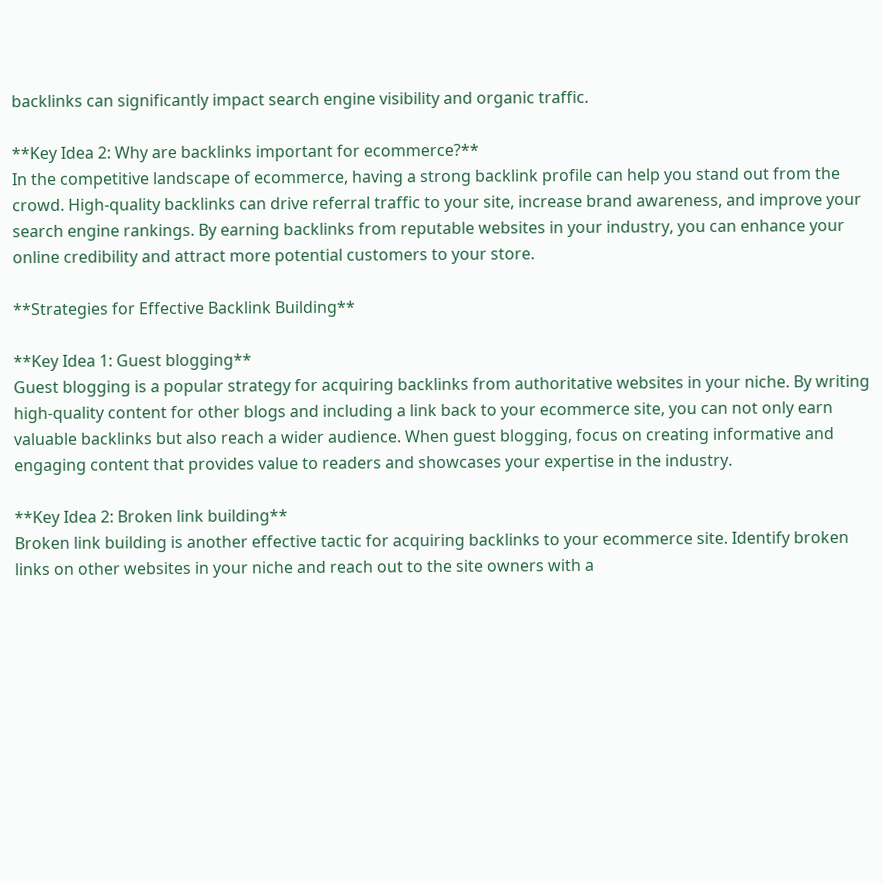backlinks can significantly impact search engine visibility and organic traffic.

**Key Idea 2: Why are backlinks important for ecommerce?**
In the competitive landscape of ecommerce, having a strong backlink profile can help you stand out from the crowd. High-quality backlinks can drive referral traffic to your site, increase brand awareness, and improve your search engine rankings. By earning backlinks from reputable websites in your industry, you can enhance your online credibility and attract more potential customers to your store.

**Strategies for Effective Backlink Building**

**Key Idea 1: Guest blogging**
Guest blogging is a popular strategy for acquiring backlinks from authoritative websites in your niche. By writing high-quality content for other blogs and including a link back to your ecommerce site, you can not only earn valuable backlinks but also reach a wider audience. When guest blogging, focus on creating informative and engaging content that provides value to readers and showcases your expertise in the industry.

**Key Idea 2: Broken link building**
Broken link building is another effective tactic for acquiring backlinks to your ecommerce site. Identify broken links on other websites in your niche and reach out to the site owners with a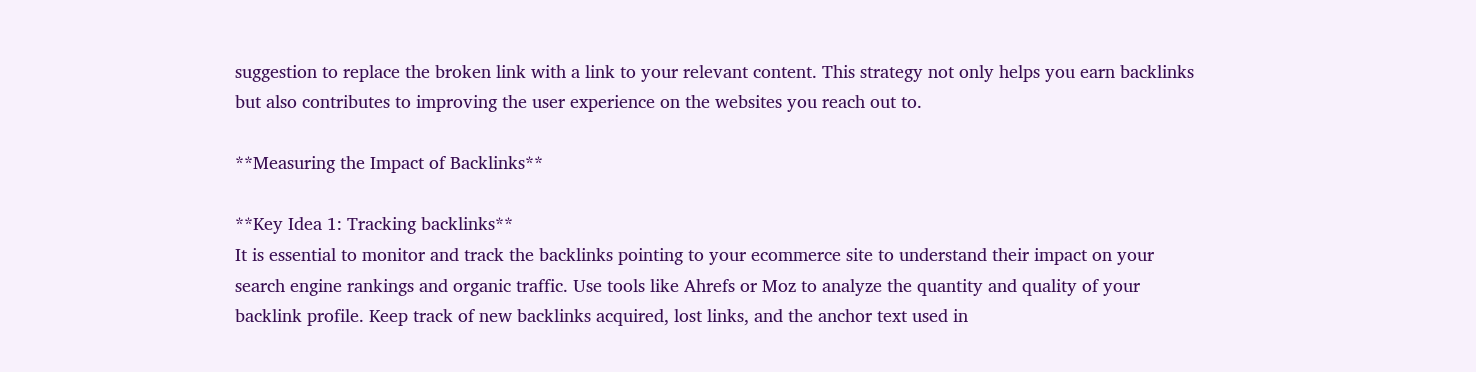suggestion to replace the broken link with a link to your relevant content. This strategy not only helps you earn backlinks but also contributes to improving the user experience on the websites you reach out to.

**Measuring the Impact of Backlinks**

**Key Idea 1: Tracking backlinks**
It is essential to monitor and track the backlinks pointing to your ecommerce site to understand their impact on your search engine rankings and organic traffic. Use tools like Ahrefs or Moz to analyze the quantity and quality of your backlink profile. Keep track of new backlinks acquired, lost links, and the anchor text used in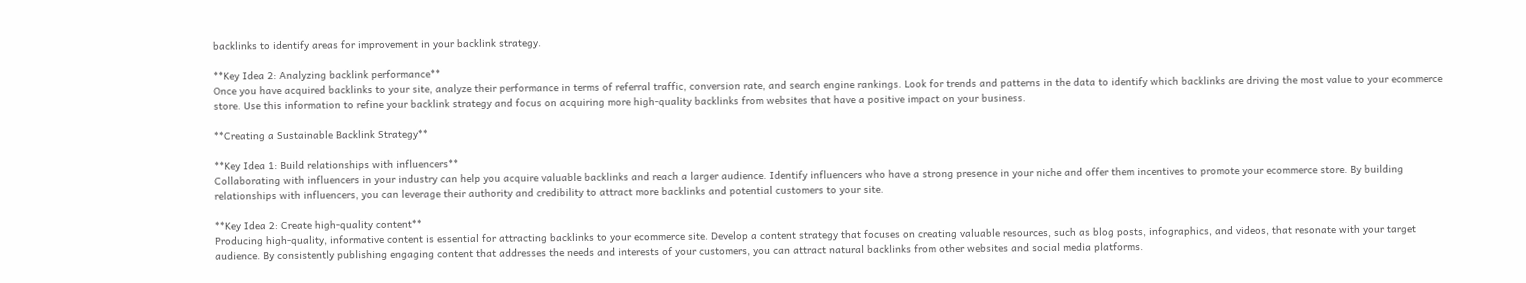backlinks to identify areas for improvement in your backlink strategy.

**Key Idea 2: Analyzing backlink performance**
Once you have acquired backlinks to your site, analyze their performance in terms of referral traffic, conversion rate, and search engine rankings. Look for trends and patterns in the data to identify which backlinks are driving the most value to your ecommerce store. Use this information to refine your backlink strategy and focus on acquiring more high-quality backlinks from websites that have a positive impact on your business.

**Creating a Sustainable Backlink Strategy**

**Key Idea 1: Build relationships with influencers**
Collaborating with influencers in your industry can help you acquire valuable backlinks and reach a larger audience. Identify influencers who have a strong presence in your niche and offer them incentives to promote your ecommerce store. By building relationships with influencers, you can leverage their authority and credibility to attract more backlinks and potential customers to your site.

**Key Idea 2: Create high-quality content**
Producing high-quality, informative content is essential for attracting backlinks to your ecommerce site. Develop a content strategy that focuses on creating valuable resources, such as blog posts, infographics, and videos, that resonate with your target audience. By consistently publishing engaging content that addresses the needs and interests of your customers, you can attract natural backlinks from other websites and social media platforms.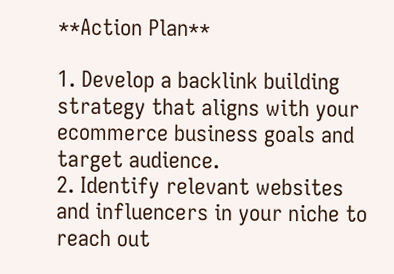**Action Plan**

1. Develop a backlink building strategy that aligns with your ecommerce business goals and target audience.
2. Identify relevant websites and influencers in your niche to reach out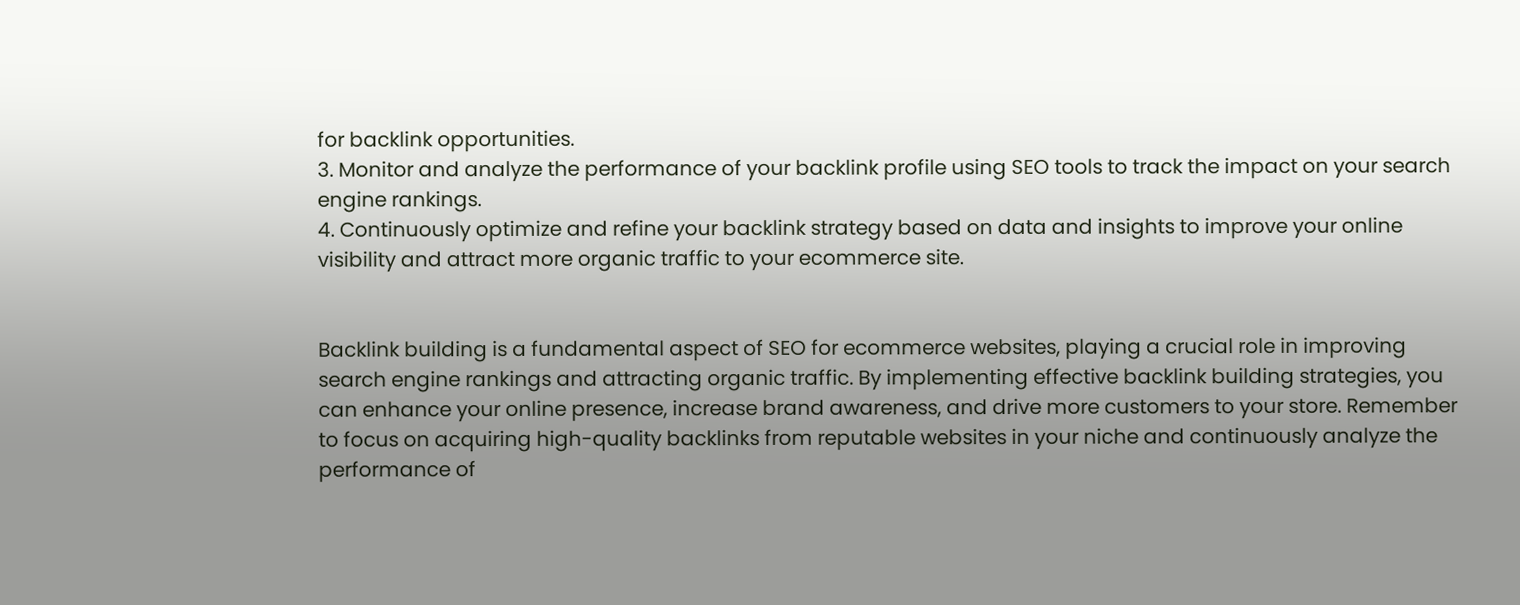for backlink opportunities.
3. Monitor and analyze the performance of your backlink profile using SEO tools to track the impact on your search engine rankings.
4. Continuously optimize and refine your backlink strategy based on data and insights to improve your online visibility and attract more organic traffic to your ecommerce site.


Backlink building is a fundamental aspect of SEO for ecommerce websites, playing a crucial role in improving search engine rankings and attracting organic traffic. By implementing effective backlink building strategies, you can enhance your online presence, increase brand awareness, and drive more customers to your store. Remember to focus on acquiring high-quality backlinks from reputable websites in your niche and continuously analyze the performance of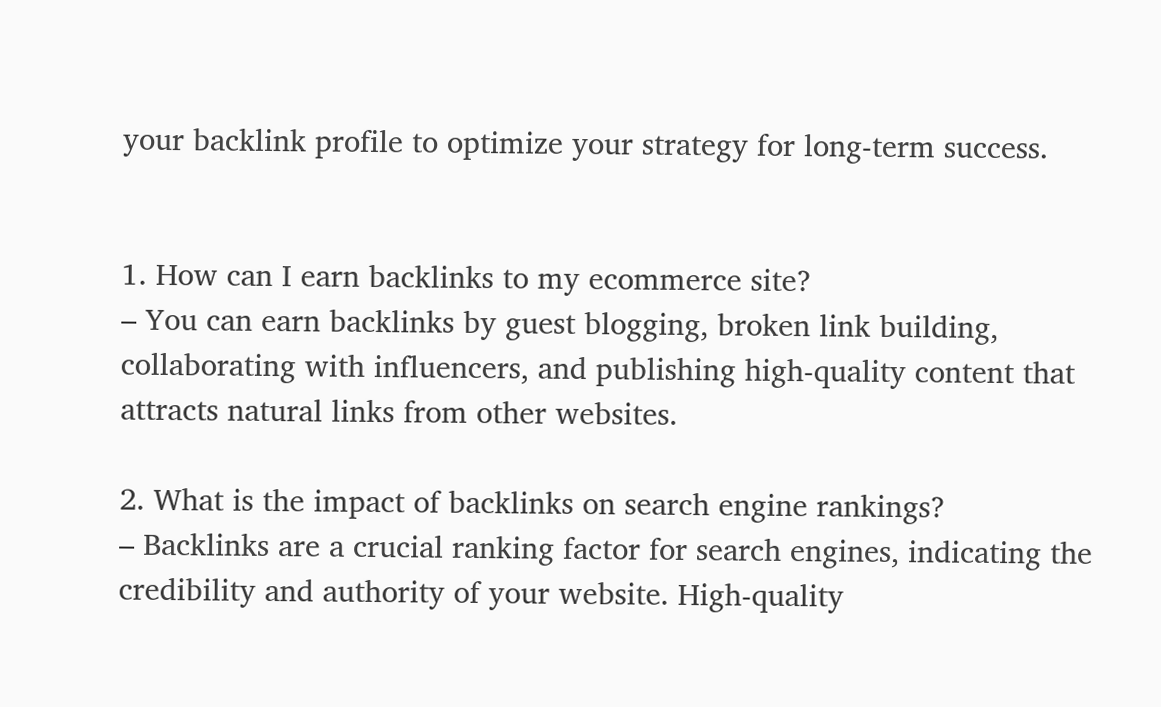your backlink profile to optimize your strategy for long-term success.


1. How can I earn backlinks to my ecommerce site?
– You can earn backlinks by guest blogging, broken link building, collaborating with influencers, and publishing high-quality content that attracts natural links from other websites.

2. What is the impact of backlinks on search engine rankings?
– Backlinks are a crucial ranking factor for search engines, indicating the credibility and authority of your website. High-quality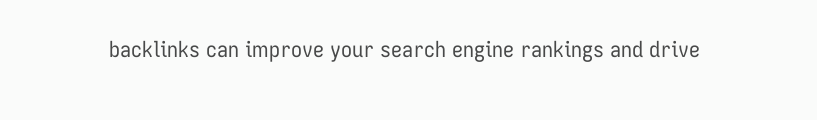backlinks can improve your search engine rankings and drive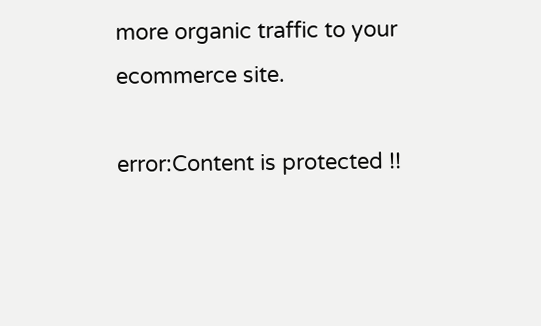more organic traffic to your ecommerce site.

error:Content is protected !!